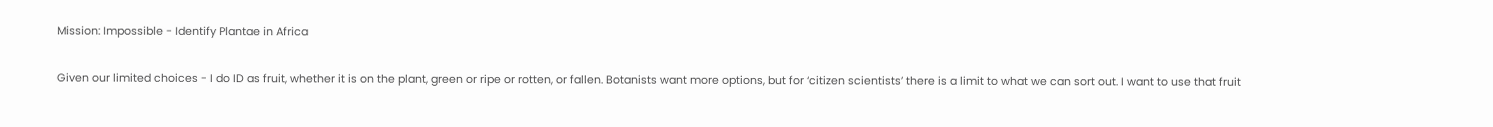Mission: Impossible - Identify Plantae in Africa

Given our limited choices - I do ID as fruit, whether it is on the plant, green or ripe or rotten, or fallen. Botanists want more options, but for ‘citizen scientists’ there is a limit to what we can sort out. I want to use that fruit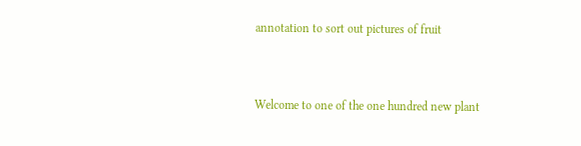annotation to sort out pictures of fruit


Welcome to one of the one hundred new plant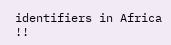identifiers in Africa !!